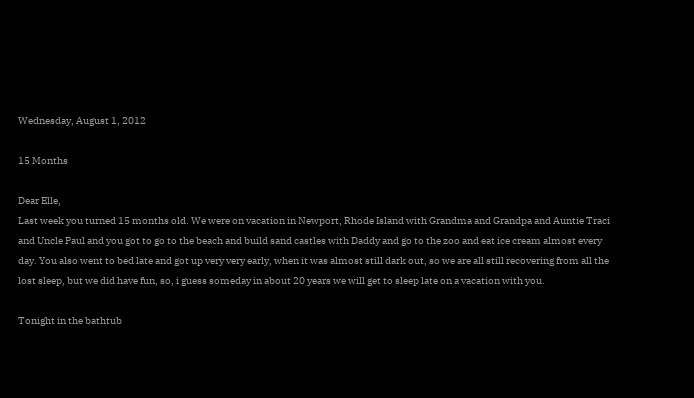Wednesday, August 1, 2012

15 Months

Dear Elle,
Last week you turned 15 months old. We were on vacation in Newport, Rhode Island with Grandma and Grandpa and Auntie Traci and Uncle Paul and you got to go to the beach and build sand castles with Daddy and go to the zoo and eat ice cream almost every day. You also went to bed late and got up very very early, when it was almost still dark out, so we are all still recovering from all the lost sleep, but we did have fun, so, i guess someday in about 20 years we will get to sleep late on a vacation with you.

Tonight in the bathtub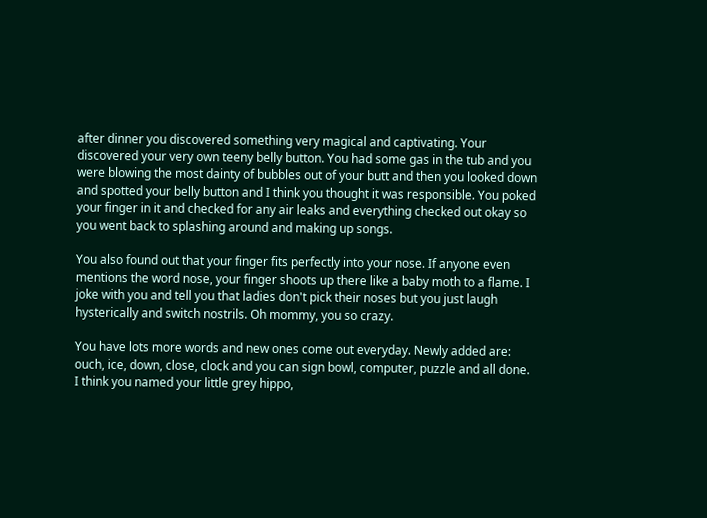after dinner you discovered something very magical and captivating. Your discovered your very own teeny belly button. You had some gas in the tub and you were blowing the most dainty of bubbles out of your butt and then you looked down and spotted your belly button and I think you thought it was responsible. You poked your finger in it and checked for any air leaks and everything checked out okay so you went back to splashing around and making up songs.

You also found out that your finger fits perfectly into your nose. If anyone even mentions the word nose, your finger shoots up there like a baby moth to a flame. I joke with you and tell you that ladies don't pick their noses but you just laugh hysterically and switch nostrils. Oh mommy, you so crazy.

You have lots more words and new ones come out everyday. Newly added are: ouch, ice, down, close, clock and you can sign bowl, computer, puzzle and all done. I think you named your little grey hippo,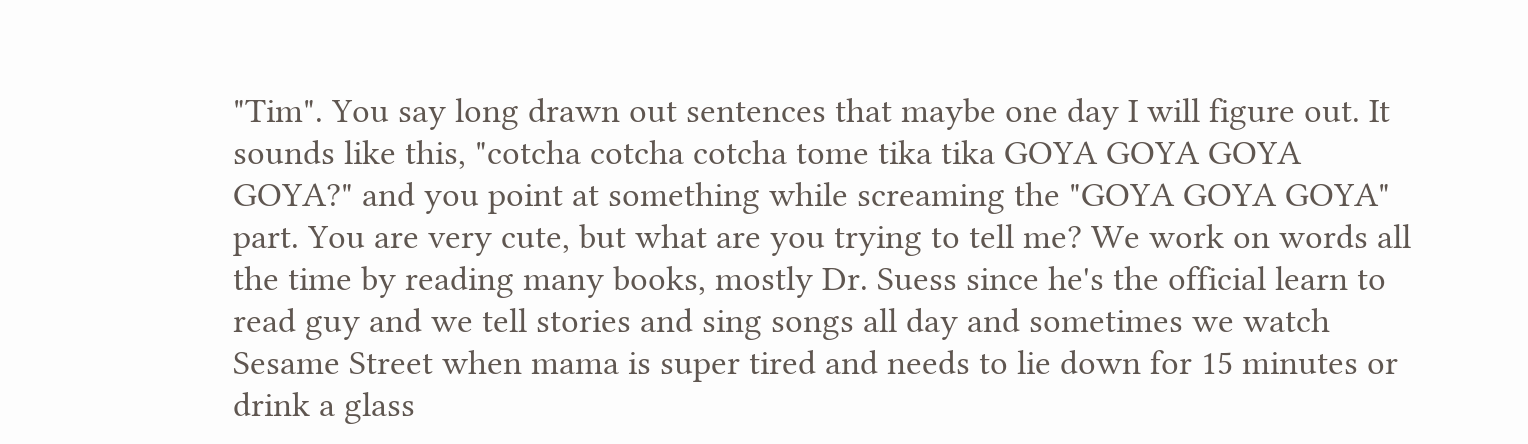"Tim". You say long drawn out sentences that maybe one day I will figure out. It sounds like this, "cotcha cotcha cotcha tome tika tika GOYA GOYA GOYA GOYA?" and you point at something while screaming the "GOYA GOYA GOYA" part. You are very cute, but what are you trying to tell me? We work on words all the time by reading many books, mostly Dr. Suess since he's the official learn to read guy and we tell stories and sing songs all day and sometimes we watch Sesame Street when mama is super tired and needs to lie down for 15 minutes or drink a glass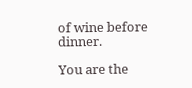of wine before dinner.

You are the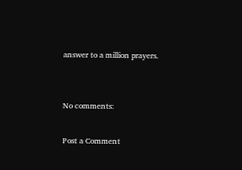answer to a million prayers.


No comments:

Post a Comment